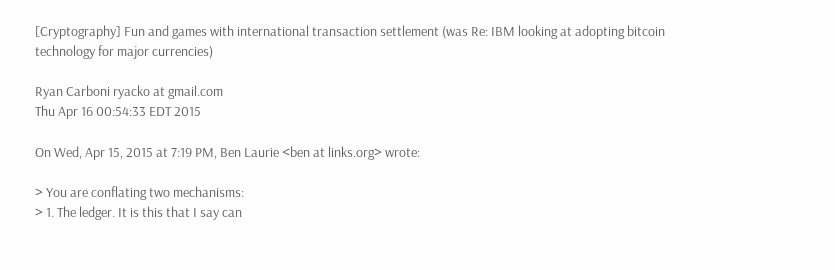[Cryptography] Fun and games with international transaction settlement (was Re: IBM looking at adopting bitcoin technology for major currencies)

Ryan Carboni ryacko at gmail.com
Thu Apr 16 00:54:33 EDT 2015

On Wed, Apr 15, 2015 at 7:19 PM, Ben Laurie <ben at links.org> wrote:

> You are conflating two mechanisms:
> 1. The ledger. It is this that I say can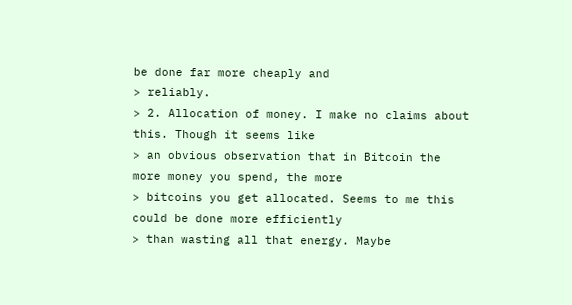be done far more cheaply and
> reliably.
> 2. Allocation of money. I make no claims about this. Though it seems like
> an obvious observation that in Bitcoin the more money you spend, the more
> bitcoins you get allocated. Seems to me this could be done more efficiently
> than wasting all that energy. Maybe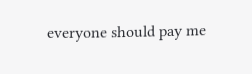everyone should pay me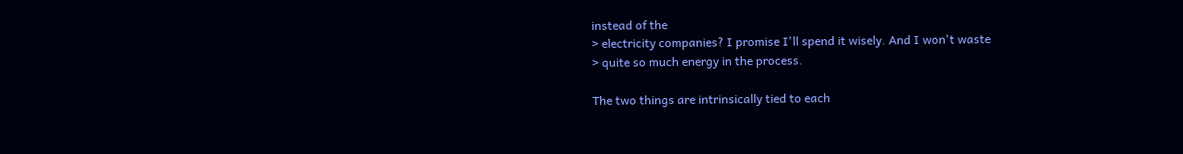instead of the
> electricity companies? I promise I'll spend it wisely. And I won't waste
> quite so much energy in the process.

The two things are intrinsically tied to each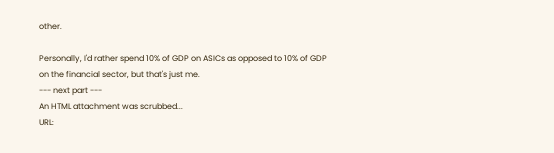other.

Personally, I'd rather spend 10% of GDP on ASICs as opposed to 10% of GDP
on the financial sector, but that's just me.
--- next part ---
An HTML attachment was scrubbed...
URL: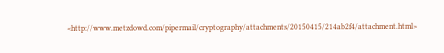<http://www.metzdowd.com/pipermail/cryptography/attachments/20150415/214ab2f4/attachment.html>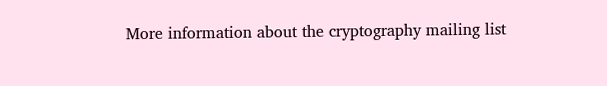More information about the cryptography mailing list